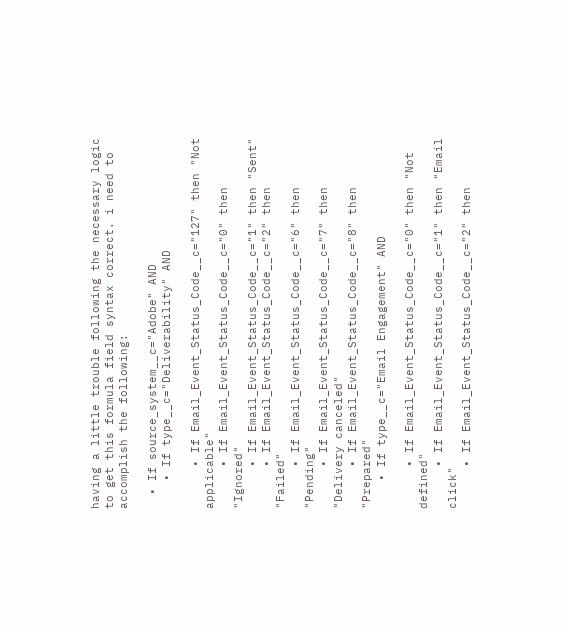having a little trouble following the necessary logic to get this formula field syntax correct. i need to accomplish the following:

  • If source_system__c="Adobe" AND
    • If type__c="Deliverability" AND

      • If Email_Event_Status_Code__c="127" then "Not applicable"
      • If Email_Event_Status_Code__c="0" then "Ignored"
      • If Email_Event_Status_Code__c="1" then "Sent"
      • If Email_Event_Status_Code__c="2" then "Failed"
      • If Email_Event_Status_Code__c="6" then "Pending"
      • If Email_Event_Status_Code__c="7" then "Delivery canceled"
      • If Email_Event_Status_Code__c="8" then "Prepared"
    • If type__c="Email Engagement" AND

      • If Email_Event_Status_Code__c="0" then "Not defined"
      • If Email_Event_Status_Code__c="1" then "Email click"
      • If Email_Event_Status_Code__c="2" then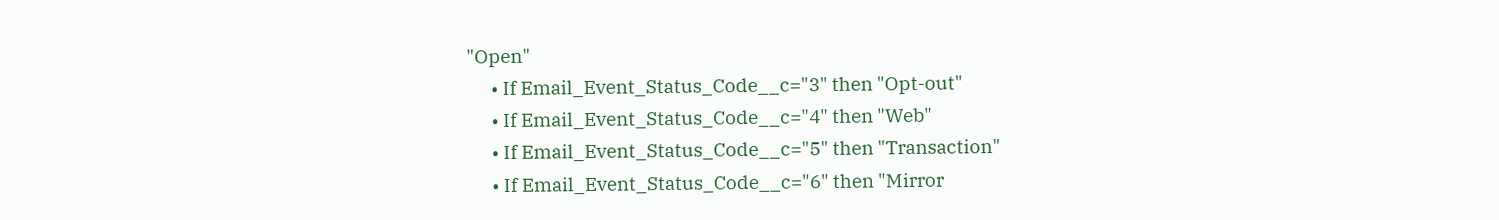"Open"
      • If Email_Event_Status_Code__c="3" then "Opt-out"
      • If Email_Event_Status_Code__c="4" then "Web"
      • If Email_Event_Status_Code__c="5" then "Transaction"
      • If Email_Event_Status_Code__c="6" then "Mirror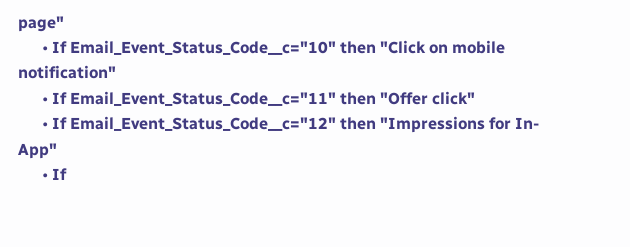page"
      • If Email_Event_Status_Code__c="10" then "Click on mobile notification"
      • If Email_Event_Status_Code__c="11" then "Offer click"
      • If Email_Event_Status_Code__c="12" then "Impressions for In-App"
      • If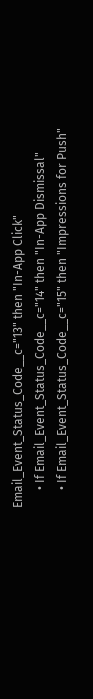Email_Event_Status_Code__c="13" then "In-App Click"
      • If Email_Event_Status_Code__c="14" then "In-App Dismissal"
      • If Email_Event_Status_Code__c="15" then "Impressions for Push"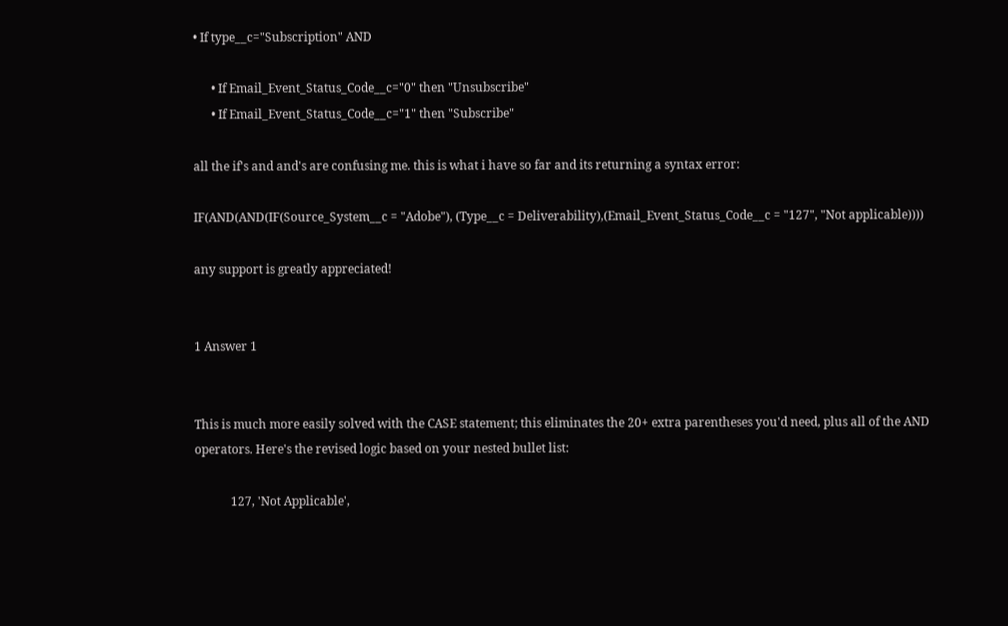• If type__c="Subscription" AND

      • If Email_Event_Status_Code__c="0" then "Unsubscribe"
      • If Email_Event_Status_Code__c="1" then "Subscribe"

all the if's and and's are confusing me. this is what i have so far and its returning a syntax error:

IF(AND(AND(IF(Source_System__c = "Adobe"), (Type__c = Deliverability),(Email_Event_Status_Code__c = "127", "Not applicable))))

any support is greatly appreciated!


1 Answer 1


This is much more easily solved with the CASE statement; this eliminates the 20+ extra parentheses you'd need, plus all of the AND operators. Here's the revised logic based on your nested bullet list:

            127, 'Not Applicable',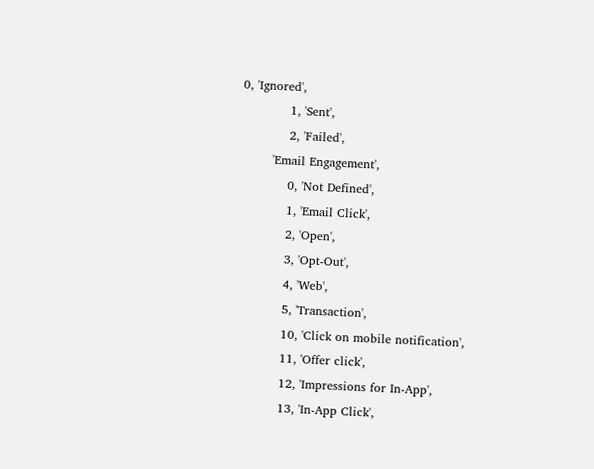0, 'Ignored',
            1, 'Sent',
            2, 'Failed',
        'Email Engagement',
            0, 'Not Defined',
            1, 'Email Click',
            2, 'Open',
            3, 'Opt-Out',
            4, 'Web',
            5, 'Transaction',
            10, 'Click on mobile notification',
            11, 'Offer click',
            12, 'Impressions for In-App',
            13, 'In-App Click',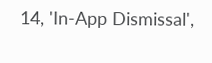14, 'In-App Dismissal',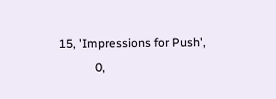15, 'Impressions for Push',
            0,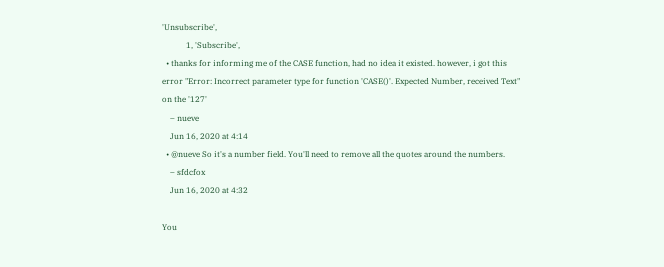'Unsubscribe',
            1, 'Subscribe',
  • thanks for informing me of the CASE function, had no idea it existed. however, i got this error "Error: Incorrect parameter type for function 'CASE()'. Expected Number, received Text" on the '127'
    – nueve
    Jun 16, 2020 at 4:14
  • @nueve So it's a number field. You'll need to remove all the quotes around the numbers.
    – sfdcfox
    Jun 16, 2020 at 4:32

You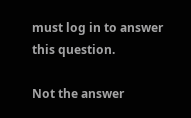must log in to answer this question.

Not the answer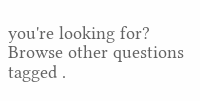you're looking for? Browse other questions tagged .